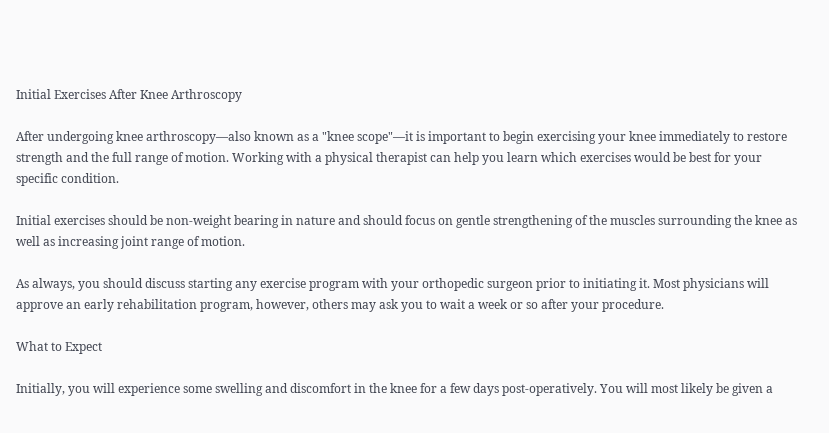Initial Exercises After Knee Arthroscopy

After undergoing knee arthroscopy—also known as a "knee scope"—it is important to begin exercising your knee immediately to restore strength and the full range of motion. Working with a physical therapist can help you learn which exercises would be best for your specific condition.

Initial exercises should be non-weight bearing in nature and should focus on gentle strengthening of the muscles surrounding the knee as well as increasing joint range of motion.

As always, you should discuss starting any exercise program with your orthopedic surgeon prior to initiating it. Most physicians will approve an early rehabilitation program, however, others may ask you to wait a week or so after your procedure.

What to Expect

Initially, you will experience some swelling and discomfort in the knee for a few days post-operatively. You will most likely be given a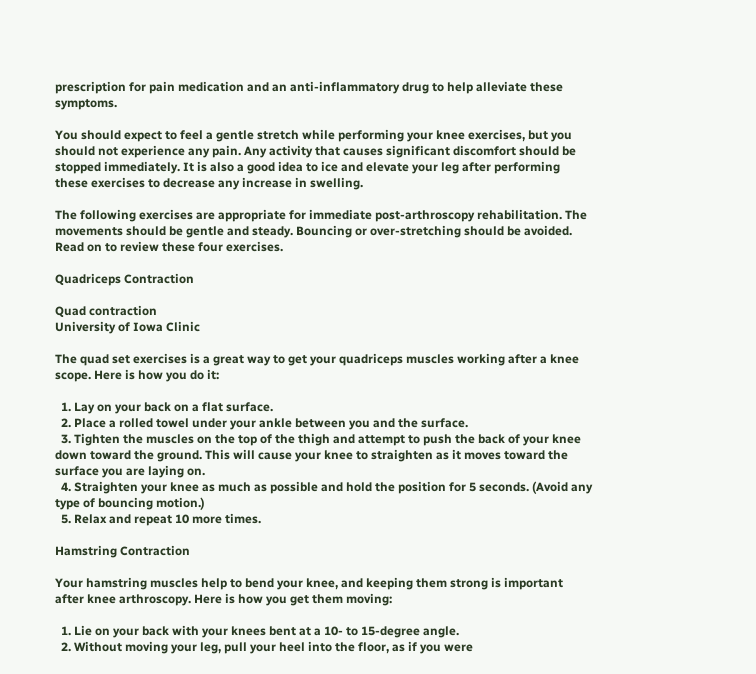prescription for pain medication and an anti-inflammatory drug to help alleviate these symptoms.

You should expect to feel a gentle stretch while performing your knee exercises, but you should not experience any pain. Any activity that causes significant discomfort should be stopped immediately. It is also a good idea to ice and elevate your leg after performing these exercises to decrease any increase in swelling.

The following exercises are appropriate for immediate post-arthroscopy rehabilitation. The movements should be gentle and steady. Bouncing or over-stretching should be avoided. Read on to review these four exercises.

Quadriceps Contraction

Quad contraction
University of Iowa Clinic

The quad set exercises is a great way to get your quadriceps muscles working after a knee scope. Here is how you do it:

  1. Lay on your back on a flat surface.
  2. Place a rolled towel under your ankle between you and the surface.
  3. Tighten the muscles on the top of the thigh and attempt to push the back of your knee down toward the ground. This will cause your knee to straighten as it moves toward the surface you are laying on.
  4. Straighten your knee as much as possible and hold the position for 5 seconds. (Avoid any type of bouncing motion.)
  5. Relax and repeat 10 more times.

Hamstring Contraction

Your hamstring muscles help to bend your knee, and keeping them strong is important after knee arthroscopy. Here is how you get them moving:

  1. Lie on your back with your knees bent at a 10- to 15-degree angle.
  2. Without moving your leg, pull your heel into the floor, as if you were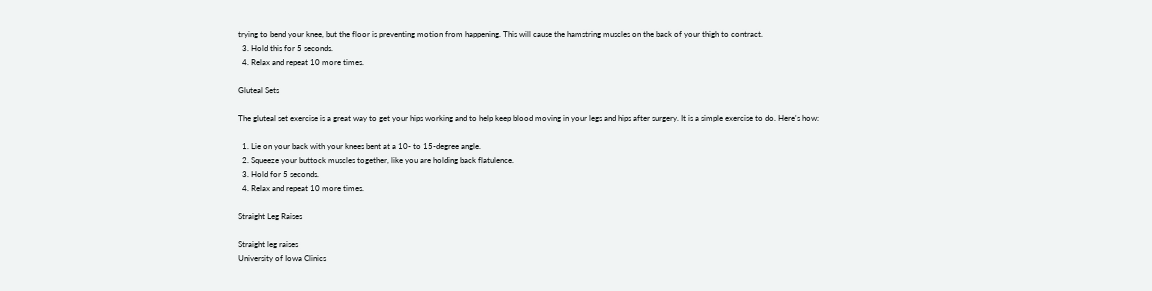trying to bend your knee, but the floor is preventing motion from happening. This will cause the hamstring muscles on the back of your thigh to contract.
  3. Hold this for 5 seconds.
  4. Relax and repeat 10 more times.

Gluteal Sets

The gluteal set exercise is a great way to get your hips working and to help keep blood moving in your legs and hips after surgery. It is a simple exercise to do. Here's how:

  1. Lie on your back with your knees bent at a 10- to 15-degree angle.
  2. Squeeze your buttock muscles together, like you are holding back flatulence.
  3. Hold for 5 seconds.
  4. Relax and repeat 10 more times.

Straight Leg Raises

Straight leg raises
University of Iowa Clinics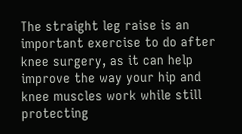The straight leg raise is an important exercise to do after knee surgery, as it can help improve the way your hip and knee muscles work while still protecting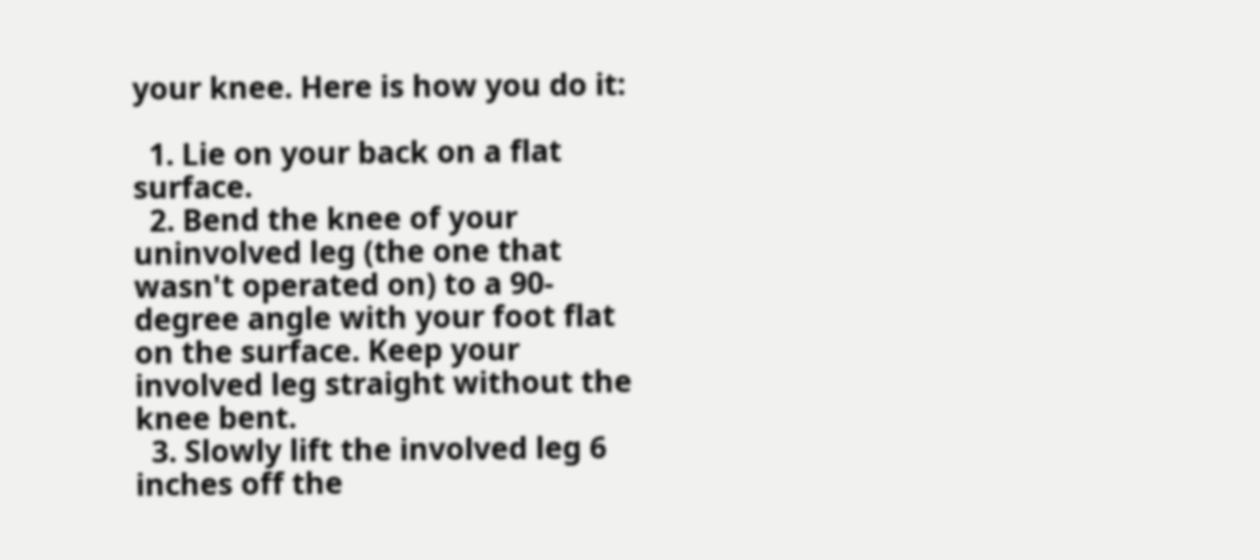your knee. Here is how you do it:

  1. Lie on your back on a flat surface.
  2. Bend the knee of your uninvolved leg (the one that wasn't operated on) to a 90-degree angle with your foot flat on the surface. Keep your involved leg straight without the knee bent.
  3. Slowly lift the involved leg 6 inches off the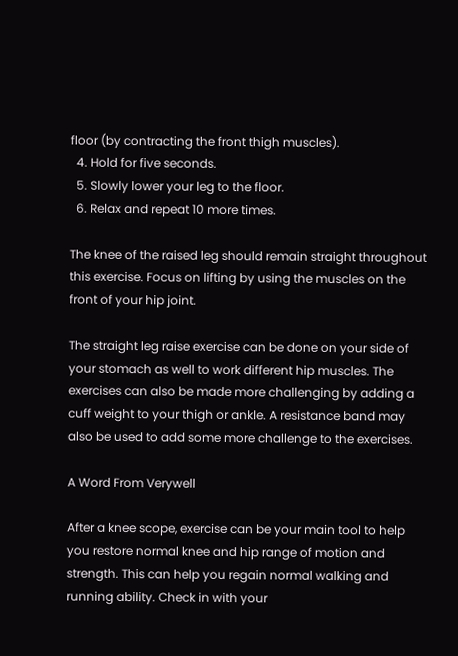floor (by contracting the front thigh muscles).
  4. Hold for five seconds.
  5. Slowly lower your leg to the floor.
  6. Relax and repeat 10 more times.

The knee of the raised leg should remain straight throughout this exercise. Focus on lifting by using the muscles on the front of your hip joint.

The straight leg raise exercise can be done on your side of your stomach as well to work different hip muscles. The exercises can also be made more challenging by adding a cuff weight to your thigh or ankle. A resistance band may also be used to add some more challenge to the exercises.

A Word From Verywell

After a knee scope, exercise can be your main tool to help you restore normal knee and hip range of motion and strength. This can help you regain normal walking and running ability. Check in with your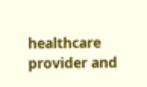healthcare provider and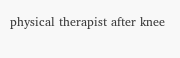physical therapist after knee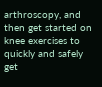arthroscopy, and then get started on knee exercises to quickly and safely get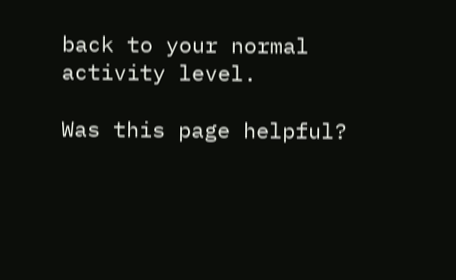back to your normal activity level.

Was this page helpful?